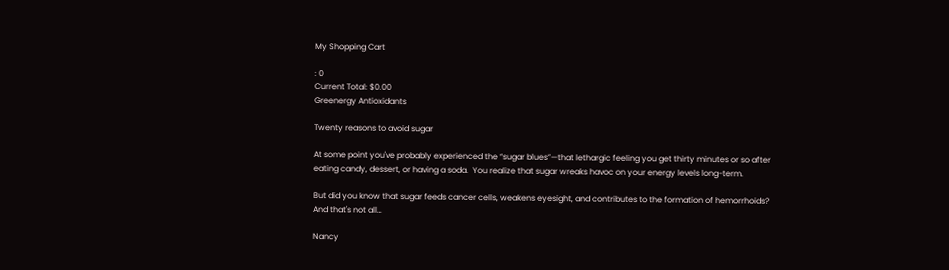My Shopping Cart

: 0
Current Total: $0.00
Greenergy Antioxidants

Twenty reasons to avoid sugar

At some point you've probably experienced the “sugar blues”—that lethargic feeling you get thirty minutes or so after eating candy, dessert, or having a soda.  You realize that sugar wreaks havoc on your energy levels long-term.

But did you know that sugar feeds cancer cells, weakens eyesight, and contributes to the formation of hemorrhoids?   And that's not all…

Nancy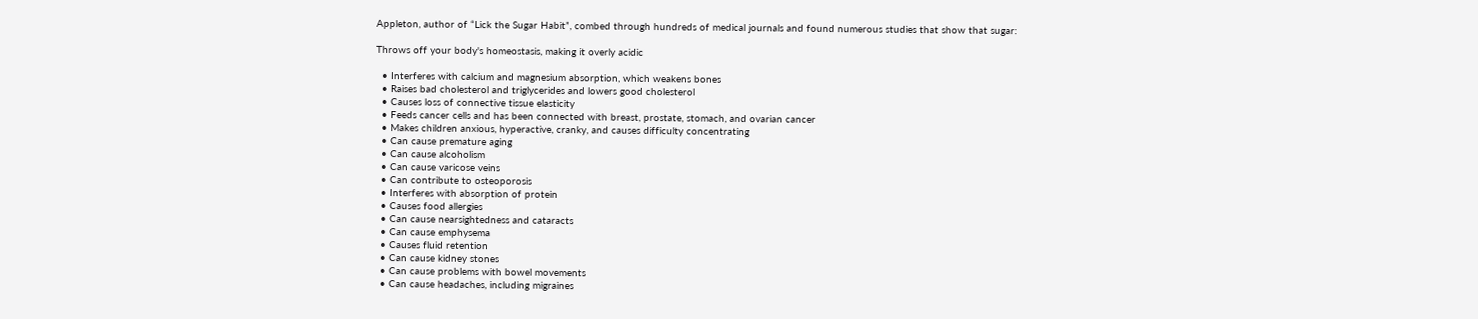Appleton, author of “Lick the Sugar Habit”, combed through hundreds of medical journals and found numerous studies that show that sugar:

Throws off your body's homeostasis, making it overly acidic

  • Interferes with calcium and magnesium absorption, which weakens bones
  • Raises bad cholesterol and triglycerides and lowers good cholesterol
  • Causes loss of connective tissue elasticity
  • Feeds cancer cells and has been connected with breast, prostate, stomach, and ovarian cancer
  • Makes children anxious, hyperactive, cranky, and causes difficulty concentrating
  • Can cause premature aging
  • Can cause alcoholism
  • Can cause varicose veins
  • Can contribute to osteoporosis
  • Interferes with absorption of protein
  • Causes food allergies
  • Can cause nearsightedness and cataracts
  • Can cause emphysema
  • Causes fluid retention
  • Can cause kidney stones
  • Can cause problems with bowel movements
  • Can cause headaches, including migraines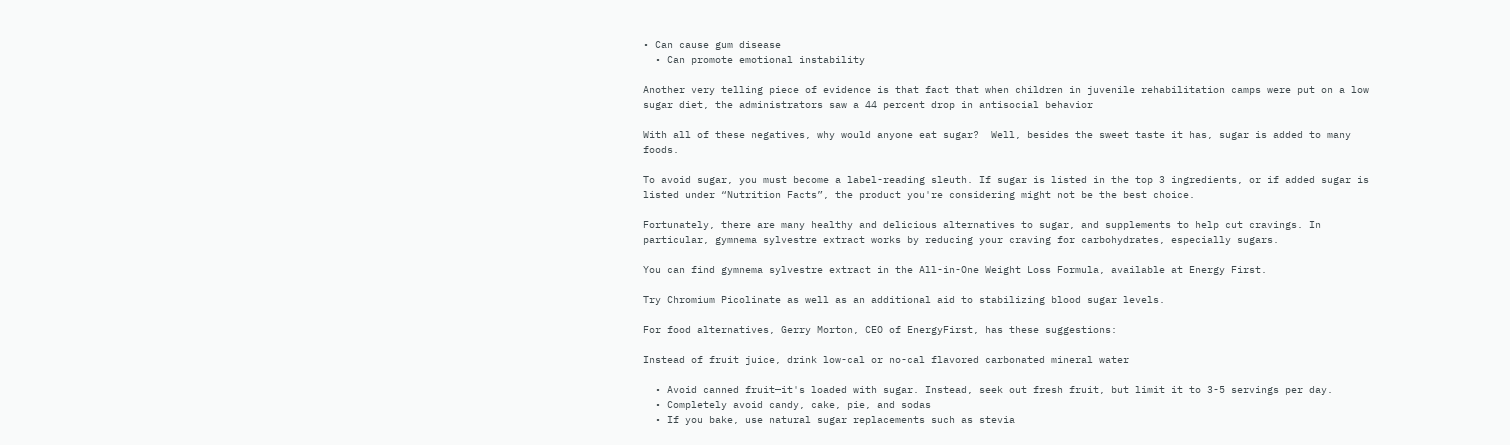• Can cause gum disease
  • Can promote emotional instability

Another very telling piece of evidence is that fact that when children in juvenile rehabilitation camps were put on a low sugar diet, the administrators saw a 44 percent drop in antisocial behavior

With all of these negatives, why would anyone eat sugar?  Well, besides the sweet taste it has, sugar is added to many foods.

To avoid sugar, you must become a label-reading sleuth. If sugar is listed in the top 3 ingredients, or if added sugar is listed under “Nutrition Facts”, the product you're considering might not be the best choice.

Fortunately, there are many healthy and delicious alternatives to sugar, and supplements to help cut cravings. In particular, gymnema sylvestre extract works by reducing your craving for carbohydrates, especially sugars.

You can find gymnema sylvestre extract in the All-in-One Weight Loss Formula, available at Energy First.

Try Chromium Picolinate as well as an additional aid to stabilizing blood sugar levels.

For food alternatives, Gerry Morton, CEO of EnergyFirst, has these suggestions:

Instead of fruit juice, drink low-cal or no-cal flavored carbonated mineral water

  • Avoid canned fruit—it's loaded with sugar. Instead, seek out fresh fruit, but limit it to 3-5 servings per day.
  • Completely avoid candy, cake, pie, and sodas
  • If you bake, use natural sugar replacements such as stevia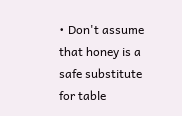• Don't assume that honey is a safe substitute for table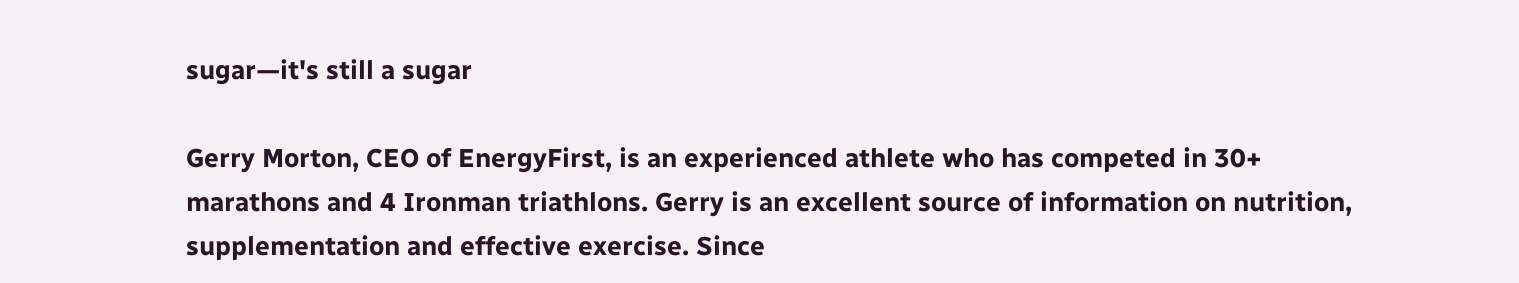sugar—it's still a sugar

Gerry Morton, CEO of EnergyFirst, is an experienced athlete who has competed in 30+ marathons and 4 Ironman triathlons. Gerry is an excellent source of information on nutrition, supplementation and effective exercise. Since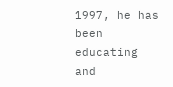1997, he has been educating and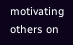motivating others on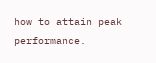how to attain peak performance.